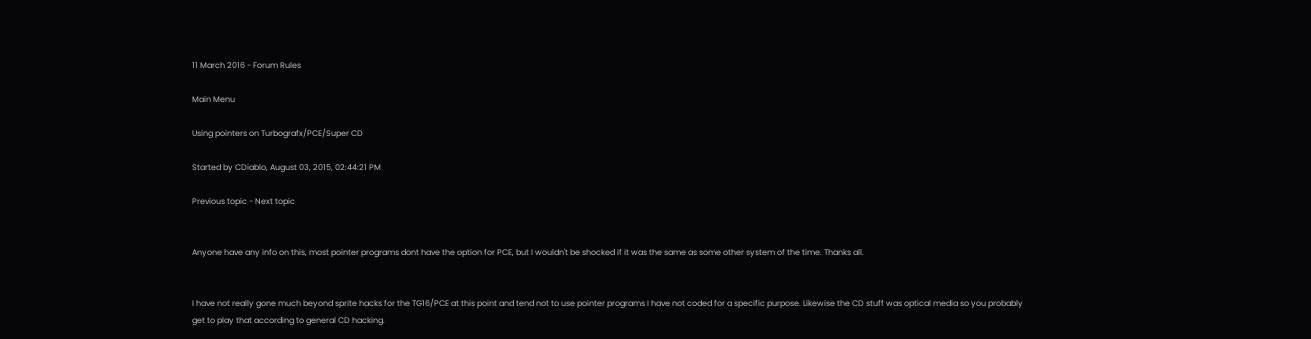11 March 2016 - Forum Rules

Main Menu

Using pointers on Turbografx/PCE/Super CD

Started by CDiablo, August 03, 2015, 02:44:21 PM

Previous topic - Next topic


Anyone have any info on this, most pointer programs dont have the option for PCE, but I wouldn't be shocked if it was the same as some other system of the time. Thanks all.


I have not really gone much beyond sprite hacks for the TG16/PCE at this point and tend not to use pointer programs I have not coded for a specific purpose. Likewise the CD stuff was optical media so you probably get to play that according to general CD hacking.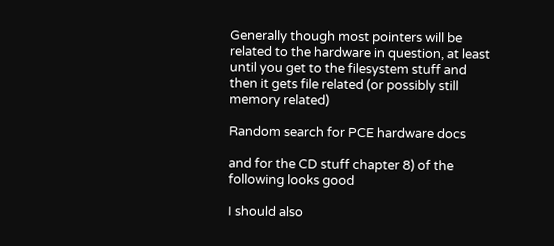Generally though most pointers will be related to the hardware in question, at least until you get to the filesystem stuff and then it gets file related (or possibly still memory related)

Random search for PCE hardware docs

and for the CD stuff chapter 8) of the following looks good

I should also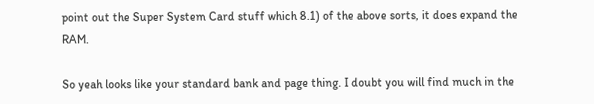point out the Super System Card stuff which 8.1) of the above sorts, it does expand the RAM.

So yeah looks like your standard bank and page thing. I doubt you will find much in the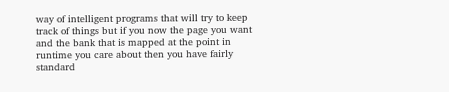way of intelligent programs that will try to keep track of things but if you now the page you want and the bank that is mapped at the point in runtime you care about then you have fairly standard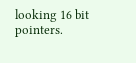looking 16 bit pointers.